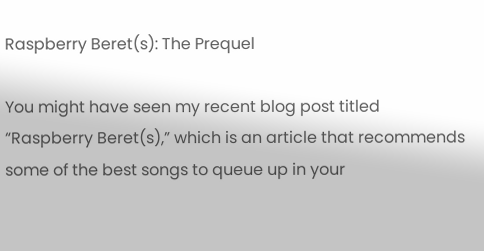Raspberry Beret(s): The Prequel

You might have seen my recent blog post titled “Raspberry Beret(s),” which is an article that recommends some of the best songs to queue up in your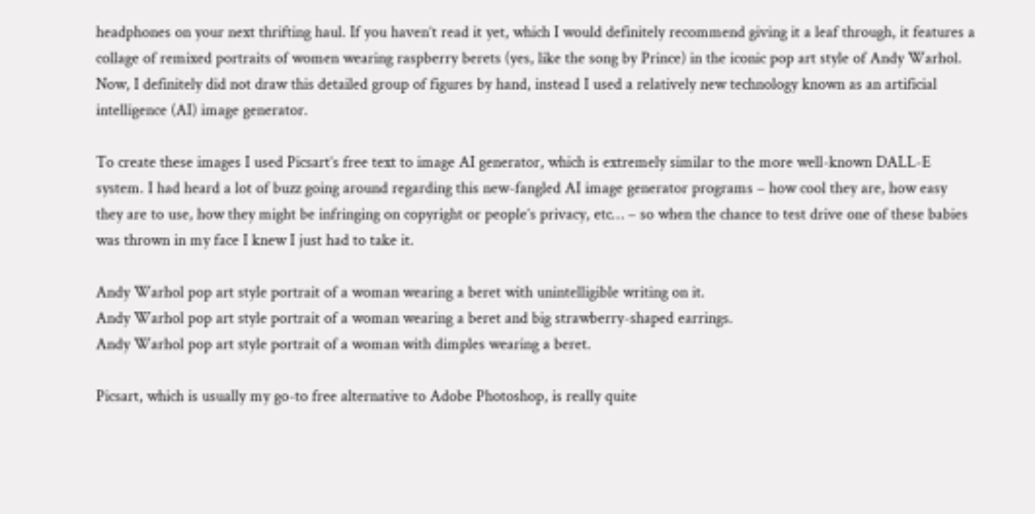headphones on your next thrifting haul. If you haven’t read it yet, which I would definitely recommend giving it a leaf through, it features a collage of remixed portraits of women wearing raspberry berets (yes, like the song by Prince) in the iconic pop art style of Andy Warhol. Now, I definitely did not draw this detailed group of figures by hand, instead I used a relatively new technology known as an artificial intelligence (AI) image generator.

To create these images I used Picsart’s free text to image AI generator, which is extremely similar to the more well-known DALL-E system. I had heard a lot of buzz going around regarding this new-fangled AI image generator programs – how cool they are, how easy they are to use, how they might be infringing on copyright or people’s privacy, etc… – so when the chance to test drive one of these babies was thrown in my face I knew I just had to take it.

Andy Warhol pop art style portrait of a woman wearing a beret with unintelligible writing on it.
Andy Warhol pop art style portrait of a woman wearing a beret and big strawberry-shaped earrings.
Andy Warhol pop art style portrait of a woman with dimples wearing a beret.

Picsart, which is usually my go-to free alternative to Adobe Photoshop, is really quite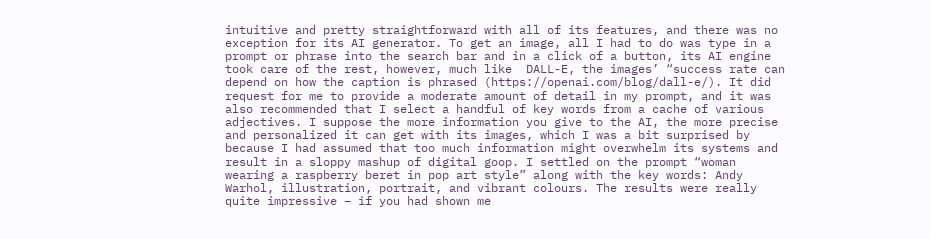intuitive and pretty straightforward with all of its features, and there was no exception for its AI generator. To get an image, all I had to do was type in a prompt or phrase into the search bar and in a click of a button, its AI engine took care of the rest, however, much like  DALL-E, the images’ “success rate can depend on how the caption is phrased (https://openai.com/blog/dall-e/). It did request for me to provide a moderate amount of detail in my prompt, and it was also recommended that I select a handful of key words from a cache of various adjectives. I suppose the more information you give to the AI, the more precise and personalized it can get with its images, which I was a bit surprised by because I had assumed that too much information might overwhelm its systems and result in a sloppy mashup of digital goop. I settled on the prompt “woman wearing a raspberry beret in pop art style” along with the key words: Andy Warhol, illustration, portrait, and vibrant colours. The results were really quite impressive – if you had shown me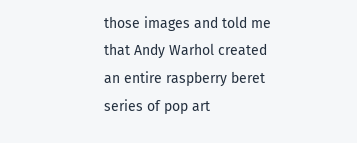those images and told me that Andy Warhol created an entire raspberry beret series of pop art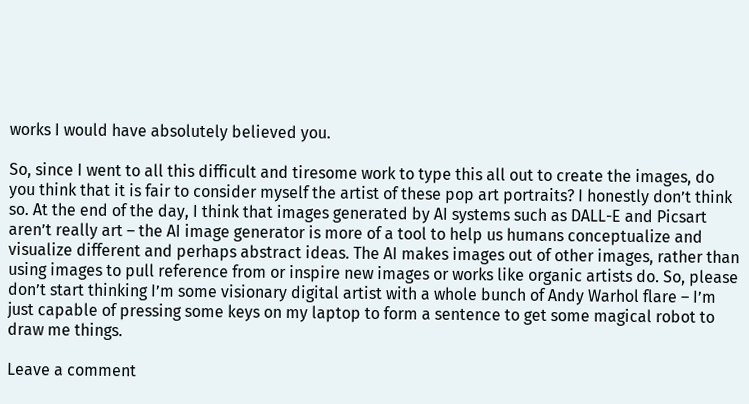works I would have absolutely believed you.

So, since I went to all this difficult and tiresome work to type this all out to create the images, do you think that it is fair to consider myself the artist of these pop art portraits? I honestly don’t think so. At the end of the day, I think that images generated by AI systems such as DALL-E and Picsart aren’t really art – the AI image generator is more of a tool to help us humans conceptualize and visualize different and perhaps abstract ideas. The AI makes images out of other images, rather than using images to pull reference from or inspire new images or works like organic artists do. So, please don’t start thinking I’m some visionary digital artist with a whole bunch of Andy Warhol flare – I’m just capable of pressing some keys on my laptop to form a sentence to get some magical robot to draw me things.

Leave a comment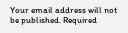Your email address will not be published. Required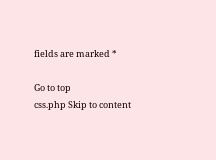fields are marked *

Go to top
css.php Skip to content